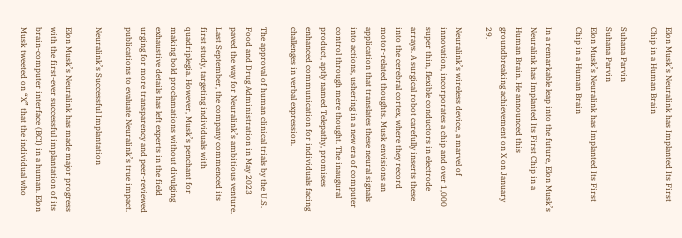Elon Musk’s Neuralink has Implanted Its First Chip in a Human Brain

Suhana Parvin
Suhana Parvin
Elon Musk’s Neuralink has Implanted Its First Chip in a Human Brain

In a remarkable leap into the future, Elon Musk’s Neuralink has Implanted Its First Chip in a Human Brain. He announced this groundbreaking achievement on X on January 29.

Neuralink’s wireless device, a marvel of innovation, incorporates a chip and over 1,000 super thin, flexible conductors in electrode arrays. A surgical robot carefully inserts these into the cerebral cortex, where they record motor-related thoughts. Musk envisions an application that translates these neural signals into actions, ushering in a new era of computer control through mere thought. The inaugural product, aptly named Telepathy, promises enhanced communication for individuals facing challenges in verbal expression.

The approval of human clinical trials by the U.S. Food and Drug Administration in May 2023 paved the way for Neuralink’s ambitious venture. Last September, the company commenced its first study, targeting individuals with quadriplegia. However, Musk’s penchant for making bold proclamations without divulging exhaustive details has left experts in the field urging for more transparency and peer-reviewed publications to evaluate Neuralink’s true impact.

Neuralink’s Successful Implantation

Elon Musk’s Neuralink has made major progress with the first-ever successful implantation of its brain-computer interface (BCI) in a human. Elon Musk tweeted on “X” that the individual who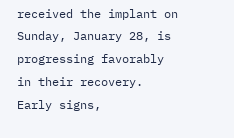received the implant on Sunday, January 28, is progressing favorably in their recovery. Early signs,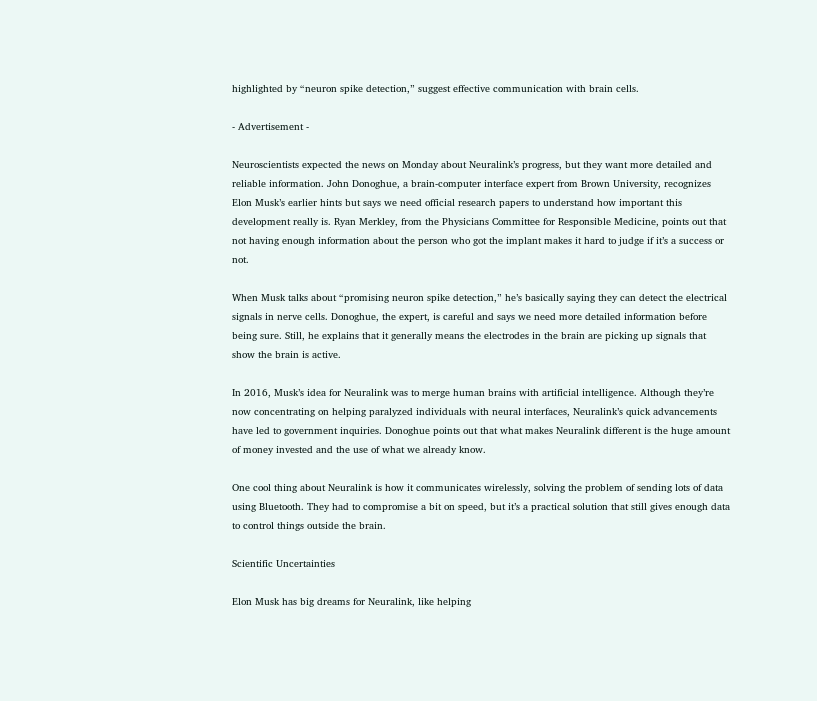highlighted by “neuron spike detection,” suggest effective communication with brain cells.

- Advertisement -

Neuroscientists expected the news on Monday about Neuralink’s progress, but they want more detailed and reliable information. John Donoghue, a brain-computer interface expert from Brown University, recognizes Elon Musk’s earlier hints but says we need official research papers to understand how important this development really is. Ryan Merkley, from the Physicians Committee for Responsible Medicine, points out that not having enough information about the person who got the implant makes it hard to judge if it’s a success or not.

When Musk talks about “promising neuron spike detection,” he’s basically saying they can detect the electrical signals in nerve cells. Donoghue, the expert, is careful and says we need more detailed information before being sure. Still, he explains that it generally means the electrodes in the brain are picking up signals that show the brain is active.

In 2016, Musk’s idea for Neuralink was to merge human brains with artificial intelligence. Although they’re now concentrating on helping paralyzed individuals with neural interfaces, Neuralink’s quick advancements have led to government inquiries. Donoghue points out that what makes Neuralink different is the huge amount of money invested and the use of what we already know.

One cool thing about Neuralink is how it communicates wirelessly, solving the problem of sending lots of data using Bluetooth. They had to compromise a bit on speed, but it’s a practical solution that still gives enough data to control things outside the brain.

Scientific Uncertainties

Elon Musk has big dreams for Neuralink, like helping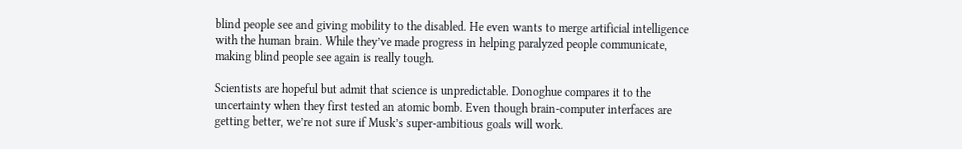blind people see and giving mobility to the disabled. He even wants to merge artificial intelligence with the human brain. While they’ve made progress in helping paralyzed people communicate, making blind people see again is really tough.

Scientists are hopeful but admit that science is unpredictable. Donoghue compares it to the uncertainty when they first tested an atomic bomb. Even though brain-computer interfaces are getting better, we’re not sure if Musk’s super-ambitious goals will work.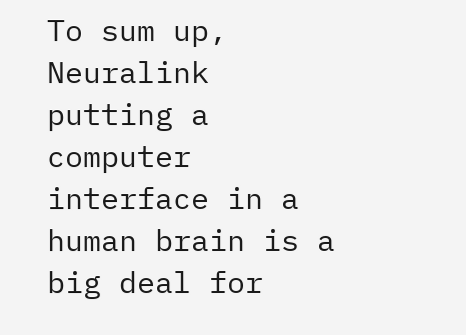To sum up, Neuralink putting a computer interface in a human brain is a big deal for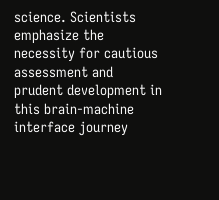science. Scientists emphasize the necessity for cautious assessment and prudent development in this brain-machine interface journey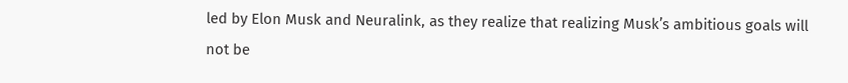led by Elon Musk and Neuralink, as they realize that realizing Musk’s ambitious goals will not be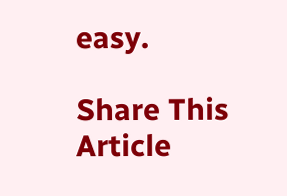easy.

Share This Article